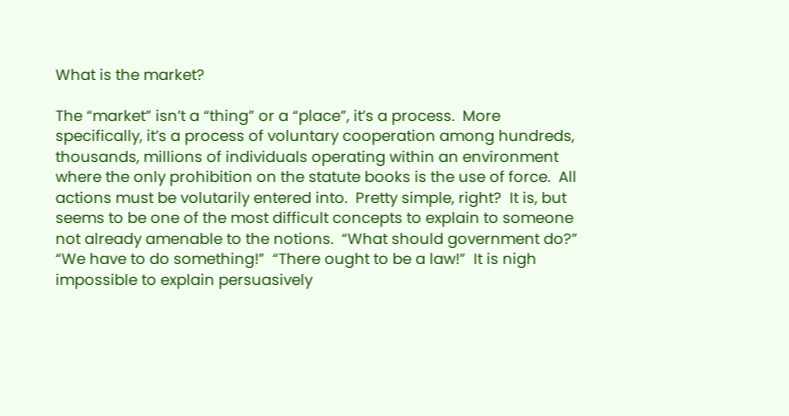What is the market?

The “market” isn’t a “thing” or a “place”, it’s a process.  More specifically, it’s a process of voluntary cooperation among hundreds, thousands, millions of individuals operating within an environment where the only prohibition on the statute books is the use of force.  All actions must be volutarily entered into.  Pretty simple, right?  It is, but seems to be one of the most difficult concepts to explain to someone not already amenable to the notions.  “What should government do?”  “We have to do something!”  “There ought to be a law!”  It is nigh impossible to explain persuasively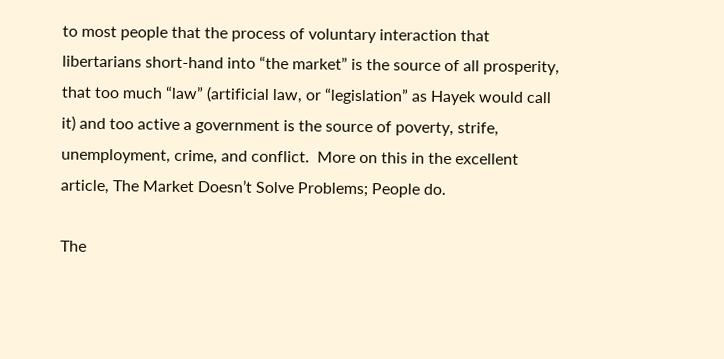to most people that the process of voluntary interaction that libertarians short-hand into “the market” is the source of all prosperity, that too much “law” (artificial law, or “legislation” as Hayek would call it) and too active a government is the source of poverty, strife, unemployment, crime, and conflict.  More on this in the excellent article, The Market Doesn’t Solve Problems; People do.

The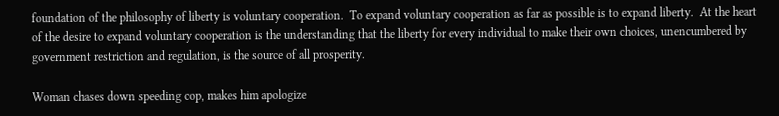foundation of the philosophy of liberty is voluntary cooperation.  To expand voluntary cooperation as far as possible is to expand liberty.  At the heart of the desire to expand voluntary cooperation is the understanding that the liberty for every individual to make their own choices, unencumbered by government restriction and regulation, is the source of all prosperity.

Woman chases down speeding cop, makes him apologize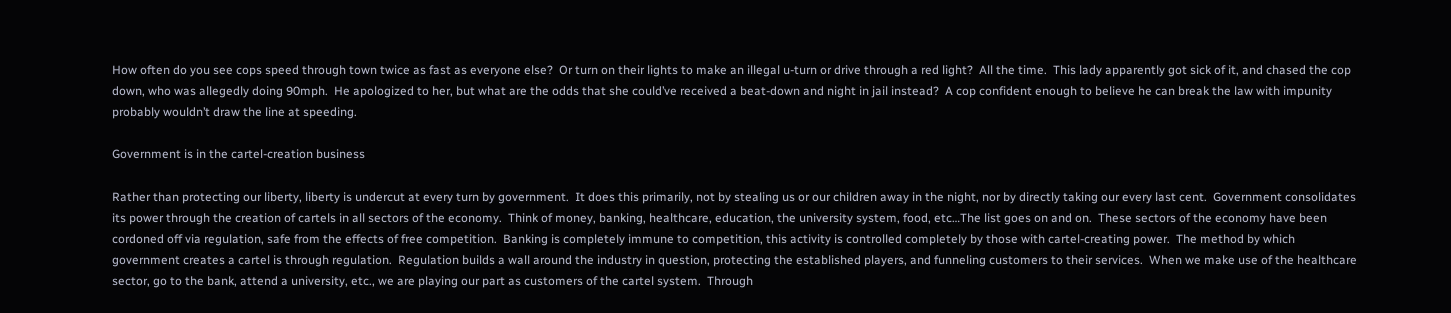How often do you see cops speed through town twice as fast as everyone else?  Or turn on their lights to make an illegal u-turn or drive through a red light?  All the time.  This lady apparently got sick of it, and chased the cop down, who was allegedly doing 90mph.  He apologized to her, but what are the odds that she could’ve received a beat-down and night in jail instead?  A cop confident enough to believe he can break the law with impunity probably wouldn’t draw the line at speeding.

Government is in the cartel-creation business

Rather than protecting our liberty, liberty is undercut at every turn by government.  It does this primarily, not by stealing us or our children away in the night, nor by directly taking our every last cent.  Government consolidates its power through the creation of cartels in all sectors of the economy.  Think of money, banking, healthcare, education, the university system, food, etc…The list goes on and on.  These sectors of the economy have been cordoned off via regulation, safe from the effects of free competition.  Banking is completely immune to competition, this activity is controlled completely by those with cartel-creating power.  The method by which government creates a cartel is through regulation.  Regulation builds a wall around the industry in question, protecting the established players, and funneling customers to their services.  When we make use of the healthcare sector, go to the bank, attend a university, etc., we are playing our part as customers of the cartel system.  Through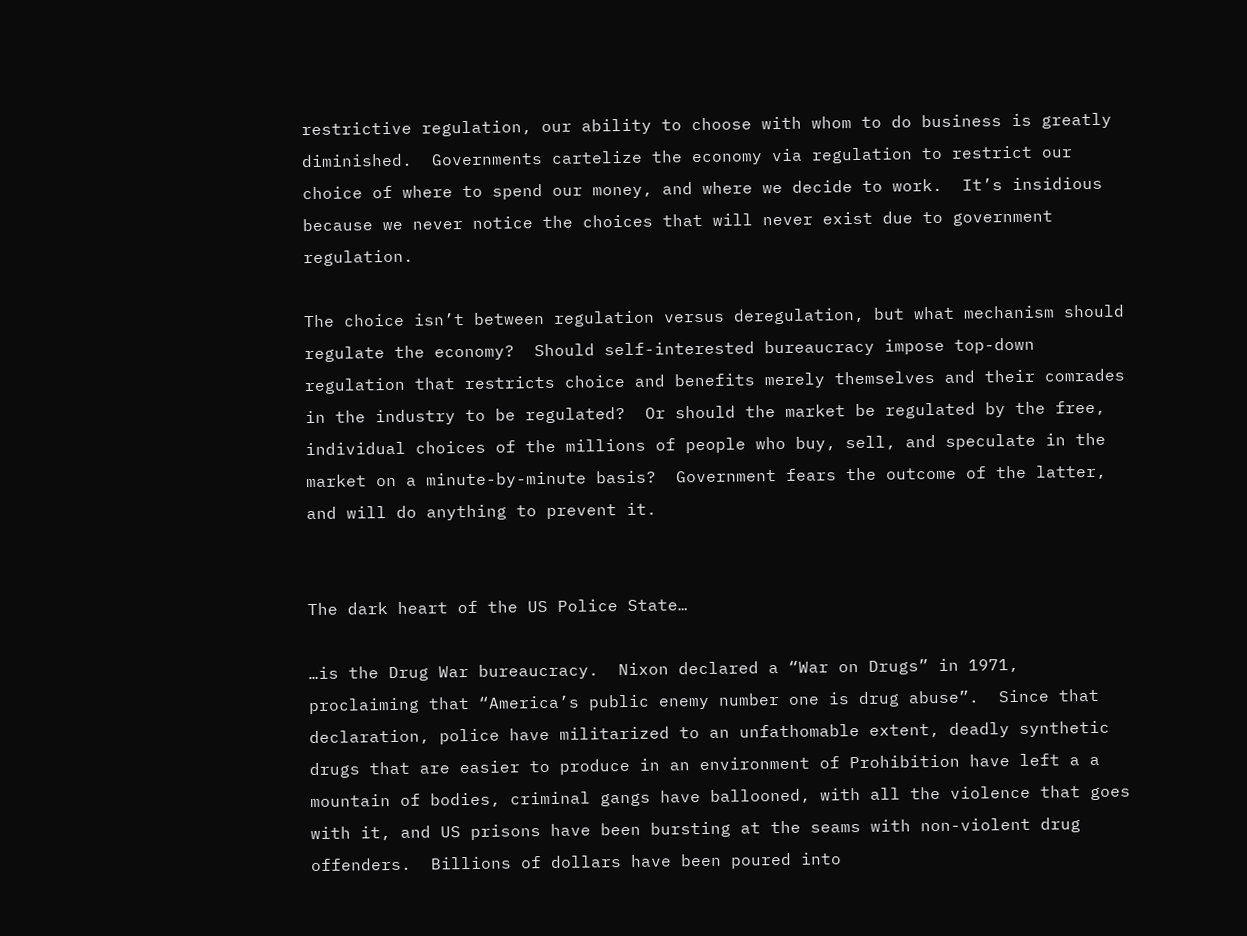restrictive regulation, our ability to choose with whom to do business is greatly diminished.  Governments cartelize the economy via regulation to restrict our choice of where to spend our money, and where we decide to work.  It’s insidious because we never notice the choices that will never exist due to government regulation.

The choice isn’t between regulation versus deregulation, but what mechanism should regulate the economy?  Should self-interested bureaucracy impose top-down regulation that restricts choice and benefits merely themselves and their comrades in the industry to be regulated?  Or should the market be regulated by the free, individual choices of the millions of people who buy, sell, and speculate in the market on a minute-by-minute basis?  Government fears the outcome of the latter, and will do anything to prevent it.


The dark heart of the US Police State…

…is the Drug War bureaucracy.  Nixon declared a “War on Drugs” in 1971, proclaiming that “America’s public enemy number one is drug abuse”.  Since that declaration, police have militarized to an unfathomable extent, deadly synthetic drugs that are easier to produce in an environment of Prohibition have left a a mountain of bodies, criminal gangs have ballooned, with all the violence that goes with it, and US prisons have been bursting at the seams with non-violent drug offenders.  Billions of dollars have been poured into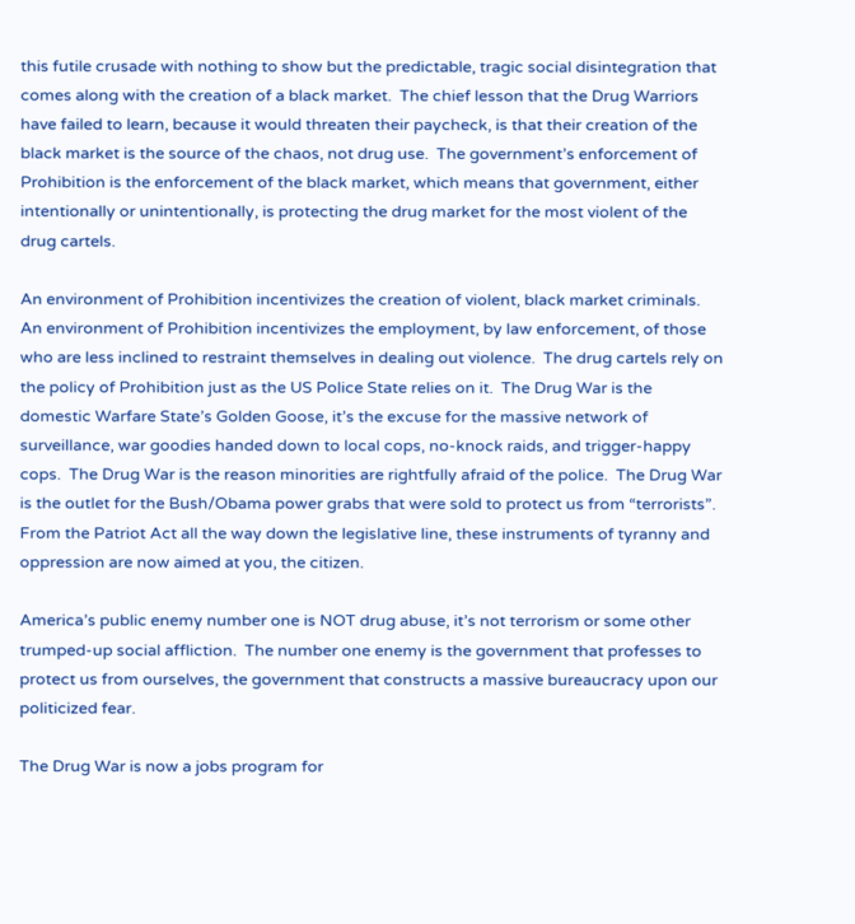this futile crusade with nothing to show but the predictable, tragic social disintegration that comes along with the creation of a black market.  The chief lesson that the Drug Warriors have failed to learn, because it would threaten their paycheck, is that their creation of the black market is the source of the chaos, not drug use.  The government’s enforcement of Prohibition is the enforcement of the black market, which means that government, either intentionally or unintentionally, is protecting the drug market for the most violent of the drug cartels.

An environment of Prohibition incentivizes the creation of violent, black market criminals.  An environment of Prohibition incentivizes the employment, by law enforcement, of those who are less inclined to restraint themselves in dealing out violence.  The drug cartels rely on the policy of Prohibition just as the US Police State relies on it.  The Drug War is the domestic Warfare State’s Golden Goose, it’s the excuse for the massive network of surveillance, war goodies handed down to local cops, no-knock raids, and trigger-happy cops.  The Drug War is the reason minorities are rightfully afraid of the police.  The Drug War is the outlet for the Bush/Obama power grabs that were sold to protect us from “terrorists”.  From the Patriot Act all the way down the legislative line, these instruments of tyranny and oppression are now aimed at you, the citizen.

America’s public enemy number one is NOT drug abuse, it’s not terrorism or some other trumped-up social affliction.  The number one enemy is the government that professes to protect us from ourselves, the government that constructs a massive bureaucracy upon our politicized fear.

The Drug War is now a jobs program for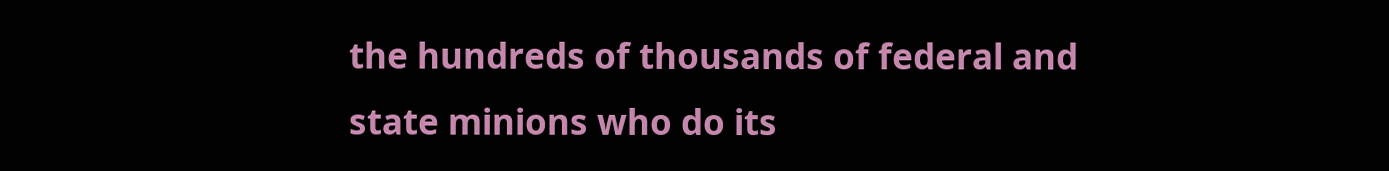the hundreds of thousands of federal and state minions who do its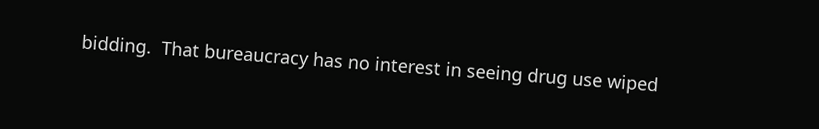bidding.  That bureaucracy has no interest in seeing drug use wiped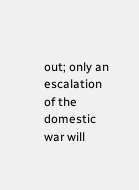out; only an escalation of the domestic war will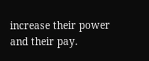increase their power and their pay.